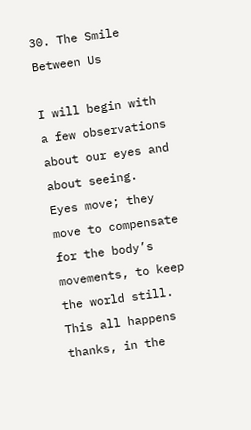30. The Smile Between Us

I will begin with a few observations about our eyes and about seeing.  Eyes move; they move to compensate for the body’s movements, to keep the world still.  This all happens thanks, in the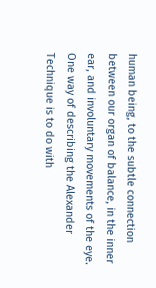human being, to the subtle connection between our organ of balance, in the inner ear, and involuntary movements of the eye.  One way of describing the Alexander Technique is to do with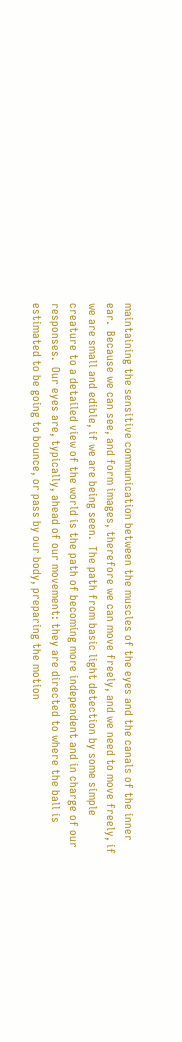maintaining the sensitive communication between the muscles of the eyes and the canals of the inner ear.  Because we can see, and form images, therefore we can move freely, and we need to move freely, if we are small and edible, if we are being seen.  The path from basic light detection by some simple creature to a detailed view of the world is the path of becoming more independent and in charge of our responses.  Our eyes are, typically, ahead of our movement: they are directed to where the ball is estimated to be going to bounce, or pass by our body, preparing the motion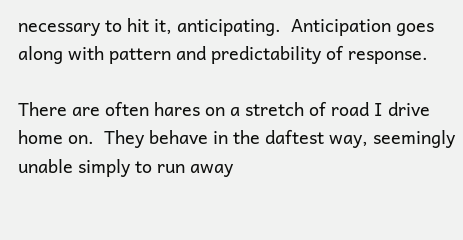necessary to hit it, anticipating.  Anticipation goes along with pattern and predictability of response.

There are often hares on a stretch of road I drive home on.  They behave in the daftest way, seemingly unable simply to run away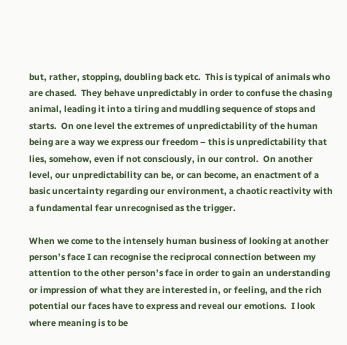but, rather, stopping, doubling back etc.  This is typical of animals who are chased.  They behave unpredictably in order to confuse the chasing animal, leading it into a tiring and muddling sequence of stops and starts.  On one level the extremes of unpredictability of the human being are a way we express our freedom – this is unpredictability that lies, somehow, even if not consciously, in our control.  On another level, our unpredictability can be, or can become, an enactment of a basic uncertainty regarding our environment, a chaotic reactivity with a fundamental fear unrecognised as the trigger.

When we come to the intensely human business of looking at another person’s face I can recognise the reciprocal connection between my attention to the other person’s face in order to gain an understanding or impression of what they are interested in, or feeling, and the rich potential our faces have to express and reveal our emotions.  I look where meaning is to be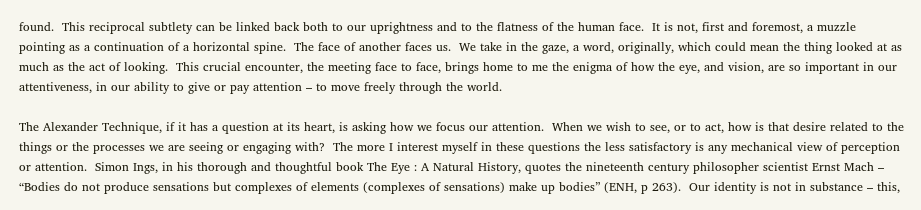found.  This reciprocal subtlety can be linked back both to our uprightness and to the flatness of the human face.  It is not, first and foremost, a muzzle pointing as a continuation of a horizontal spine.  The face of another faces us.  We take in the gaze, a word, originally, which could mean the thing looked at as much as the act of looking.  This crucial encounter, the meeting face to face, brings home to me the enigma of how the eye, and vision, are so important in our attentiveness, in our ability to give or pay attention – to move freely through the world.

The Alexander Technique, if it has a question at its heart, is asking how we focus our attention.  When we wish to see, or to act, how is that desire related to the things or the processes we are seeing or engaging with?  The more I interest myself in these questions the less satisfactory is any mechanical view of perception or attention.  Simon Ings, in his thorough and thoughtful book The Eye : A Natural History, quotes the nineteenth century philosopher scientist Ernst Mach – “Bodies do not produce sensations but complexes of elements (complexes of sensations) make up bodies” (ENH, p 263).  Our identity is not in substance – this,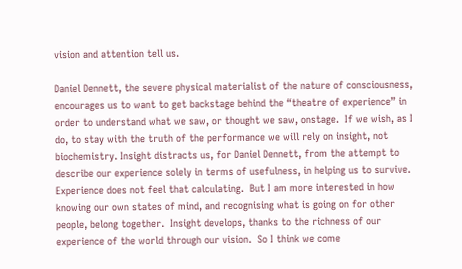vision and attention tell us.

Daniel Dennett, the severe physical materialist of the nature of consciousness, encourages us to want to get backstage behind the “theatre of experience” in order to understand what we saw, or thought we saw, onstage.  If we wish, as I do, to stay with the truth of the performance we will rely on insight, not biochemistry. Insight distracts us, for Daniel Dennett, from the attempt to describe our experience solely in terms of usefulness, in helping us to survive.  Experience does not feel that calculating.  But I am more interested in how knowing our own states of mind, and recognising what is going on for other people, belong together.  Insight develops, thanks to the richness of our experience of the world through our vision.  So I think we come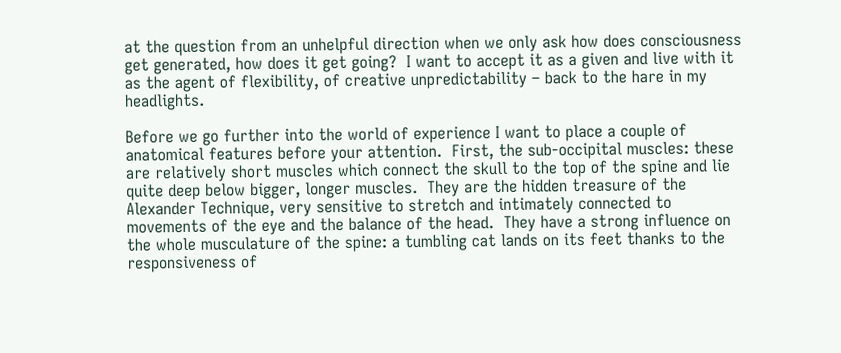at the question from an unhelpful direction when we only ask how does consciousness get generated, how does it get going?  I want to accept it as a given and live with it as the agent of flexibility, of creative unpredictability – back to the hare in my headlights.

Before we go further into the world of experience I want to place a couple of anatomical features before your attention.  First, the sub-occipital muscles: these are relatively short muscles which connect the skull to the top of the spine and lie quite deep below bigger, longer muscles.  They are the hidden treasure of the Alexander Technique, very sensitive to stretch and intimately connected to movements of the eye and the balance of the head.  They have a strong influence on the whole musculature of the spine: a tumbling cat lands on its feet thanks to the responsiveness of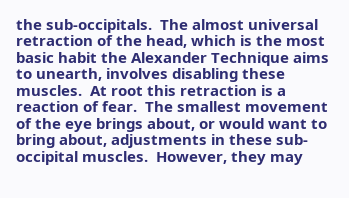the sub-occipitals.  The almost universal retraction of the head, which is the most basic habit the Alexander Technique aims to unearth, involves disabling these muscles.  At root this retraction is a reaction of fear.  The smallest movement of the eye brings about, or would want to bring about, adjustments in these sub-occipital muscles.  However, they may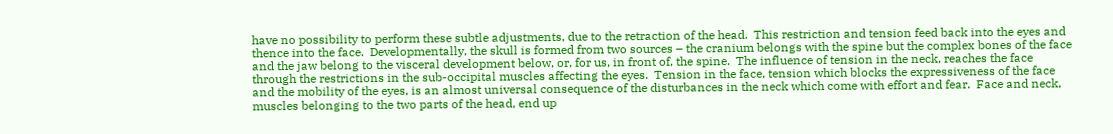have no possibility to perform these subtle adjustments, due to the retraction of the head.  This restriction and tension feed back into the eyes and thence into the face.  Developmentally, the skull is formed from two sources – the cranium belongs with the spine but the complex bones of the face and the jaw belong to the visceral development below, or, for us, in front of, the spine.  The influence of tension in the neck, reaches the face through the restrictions in the sub-occipital muscles affecting the eyes.  Tension in the face, tension which blocks the expressiveness of the face and the mobility of the eyes, is an almost universal consequence of the disturbances in the neck which come with effort and fear.  Face and neck, muscles belonging to the two parts of the head, end up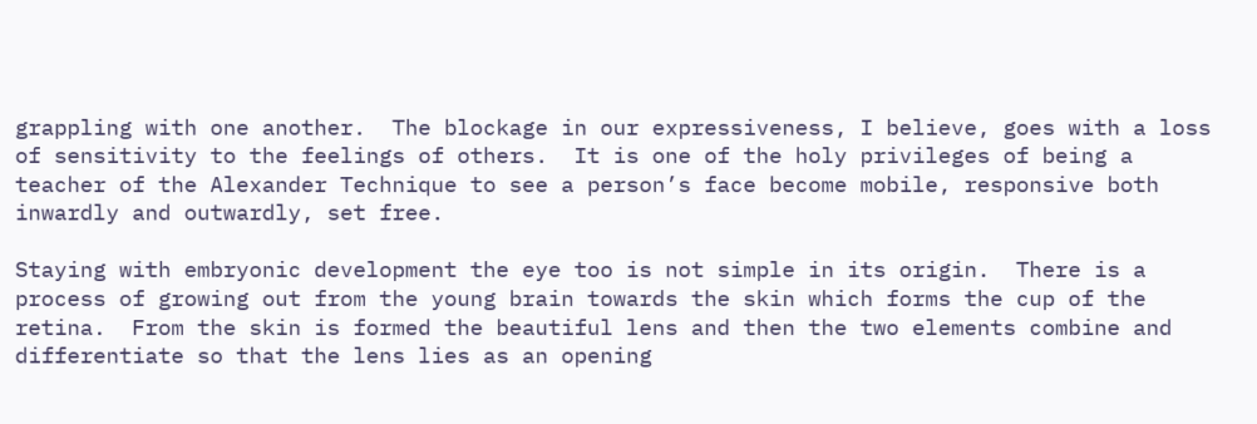grappling with one another.  The blockage in our expressiveness, I believe, goes with a loss of sensitivity to the feelings of others.  It is one of the holy privileges of being a teacher of the Alexander Technique to see a person’s face become mobile, responsive both inwardly and outwardly, set free.

Staying with embryonic development the eye too is not simple in its origin.  There is a process of growing out from the young brain towards the skin which forms the cup of the retina.  From the skin is formed the beautiful lens and then the two elements combine and differentiate so that the lens lies as an opening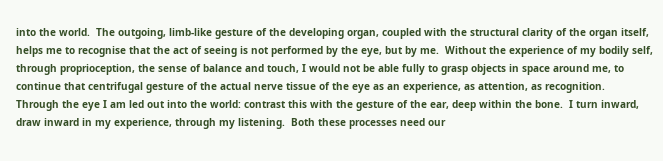into the world.  The outgoing, limb-like gesture of the developing organ, coupled with the structural clarity of the organ itself, helps me to recognise that the act of seeing is not performed by the eye, but by me.  Without the experience of my bodily self, through proprioception, the sense of balance and touch, I would not be able fully to grasp objects in space around me, to continue that centrifugal gesture of the actual nerve tissue of the eye as an experience, as attention, as recognition.    Through the eye I am led out into the world: contrast this with the gesture of the ear, deep within the bone.  I turn inward, draw inward in my experience, through my listening.  Both these processes need our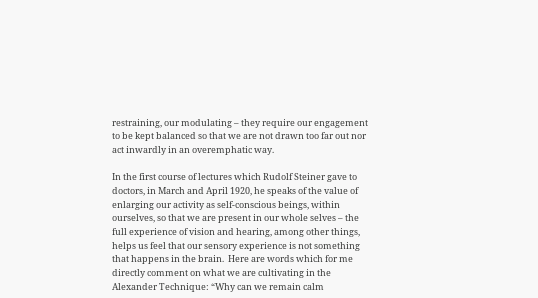restraining, our modulating – they require our engagement to be kept balanced so that we are not drawn too far out nor act inwardly in an overemphatic way.

In the first course of lectures which Rudolf Steiner gave to doctors, in March and April 1920, he speaks of the value of enlarging our activity as self-conscious beings, within ourselves, so that we are present in our whole selves – the full experience of vision and hearing, among other things, helps us feel that our sensory experience is not something that happens in the brain.  Here are words which for me directly comment on what we are cultivating in the Alexander Technique: “Why can we remain calm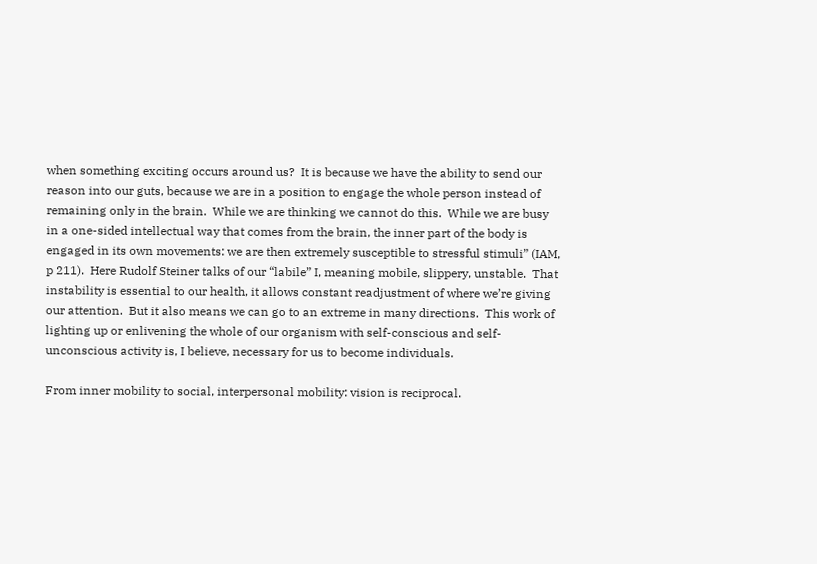when something exciting occurs around us?  It is because we have the ability to send our reason into our guts, because we are in a position to engage the whole person instead of remaining only in the brain.  While we are thinking we cannot do this.  While we are busy in a one-sided intellectual way that comes from the brain, the inner part of the body is engaged in its own movements: we are then extremely susceptible to stressful stimuli” (IAM, p 211).  Here Rudolf Steiner talks of our “labile” I, meaning mobile, slippery, unstable.  That instability is essential to our health, it allows constant readjustment of where we’re giving our attention.  But it also means we can go to an extreme in many directions.  This work of lighting up or enlivening the whole of our organism with self-conscious and self-unconscious activity is, I believe, necessary for us to become individuals.

From inner mobility to social, interpersonal mobility: vision is reciprocal.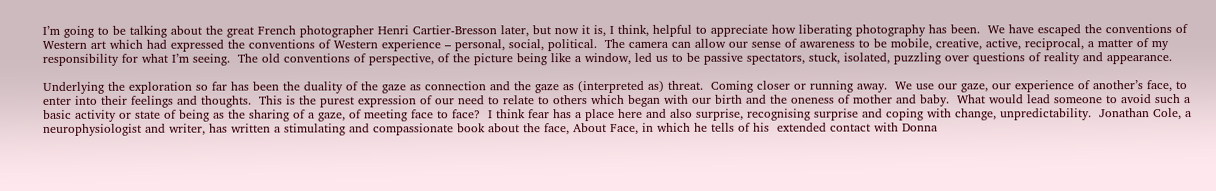I’m going to be talking about the great French photographer Henri Cartier-Bresson later, but now it is, I think, helpful to appreciate how liberating photography has been.  We have escaped the conventions of Western art which had expressed the conventions of Western experience – personal, social, political.  The camera can allow our sense of awareness to be mobile, creative, active, reciprocal, a matter of my responsibility for what I’m seeing.  The old conventions of perspective, of the picture being like a window, led us to be passive spectators, stuck, isolated, puzzling over questions of reality and appearance.

Underlying the exploration so far has been the duality of the gaze as connection and the gaze as (interpreted as) threat.  Coming closer or running away.  We use our gaze, our experience of another’s face, to enter into their feelings and thoughts.  This is the purest expression of our need to relate to others which began with our birth and the oneness of mother and baby.  What would lead someone to avoid such a basic activity or state of being as the sharing of a gaze, of meeting face to face?  I think fear has a place here and also surprise, recognising surprise and coping with change, unpredictability.  Jonathan Cole, a neurophysiologist and writer, has written a stimulating and compassionate book about the face, About Face, in which he tells of his  extended contact with Donna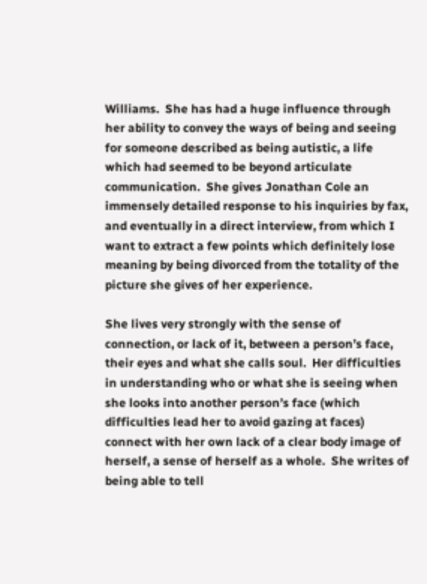Williams.  She has had a huge influence through her ability to convey the ways of being and seeing for someone described as being autistic, a life which had seemed to be beyond articulate communication.  She gives Jonathan Cole an immensely detailed response to his inquiries by fax, and eventually in a direct interview, from which I want to extract a few points which definitely lose meaning by being divorced from the totality of the picture she gives of her experience.

She lives very strongly with the sense of connection, or lack of it, between a person’s face, their eyes and what she calls soul.  Her difficulties in understanding who or what she is seeing when she looks into another person’s face (which difficulties lead her to avoid gazing at faces) connect with her own lack of a clear body image of herself, a sense of herself as a whole.  She writes of being able to tell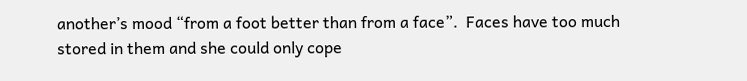another’s mood “from a foot better than from a face”.  Faces have too much stored in them and she could only cope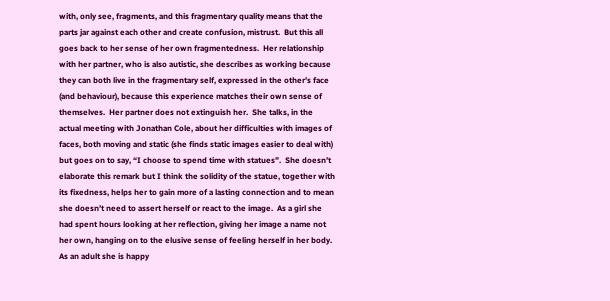with, only see, fragments, and this fragmentary quality means that the parts jar against each other and create confusion, mistrust.  But this all goes back to her sense of her own fragmentedness.  Her relationship with her partner, who is also autistic, she describes as working because they can both live in the fragmentary self, expressed in the other’s face (and behaviour), because this experience matches their own sense of themselves.  Her partner does not extinguish her.  She talks, in the actual meeting with Jonathan Cole, about her difficulties with images of faces, both moving and static (she finds static images easier to deal with) but goes on to say, “I choose to spend time with statues”.  She doesn’t elaborate this remark but I think the solidity of the statue, together with its fixedness, helps her to gain more of a lasting connection and to mean she doesn’t need to assert herself or react to the image.  As a girl she had spent hours looking at her reflection, giving her image a name not her own, hanging on to the elusive sense of feeling herself in her body.  As an adult she is happy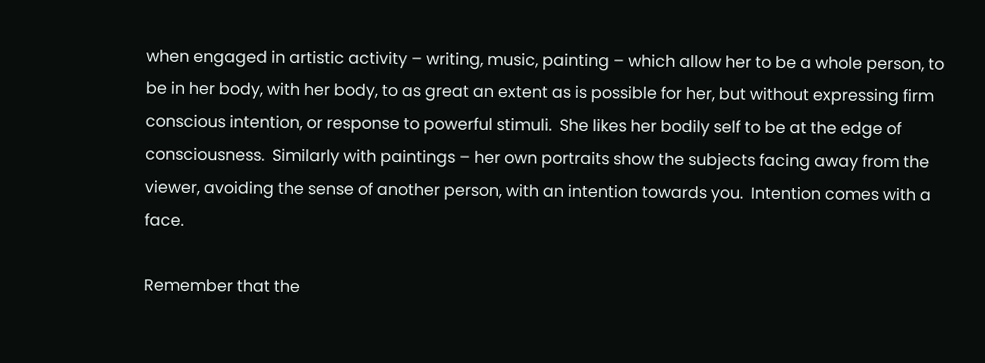when engaged in artistic activity – writing, music, painting – which allow her to be a whole person, to be in her body, with her body, to as great an extent as is possible for her, but without expressing firm conscious intention, or response to powerful stimuli.  She likes her bodily self to be at the edge of consciousness.  Similarly with paintings – her own portraits show the subjects facing away from the viewer, avoiding the sense of another person, with an intention towards you.  Intention comes with a face.

Remember that the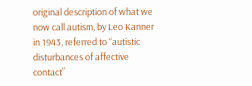original description of what we now call autism, by Leo Kanner in 1943, referred to “autistic disturbances of affective contact”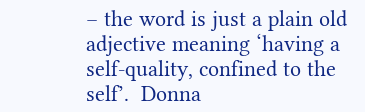– the word is just a plain old adjective meaning ‘having a self-quality, confined to the self’.  Donna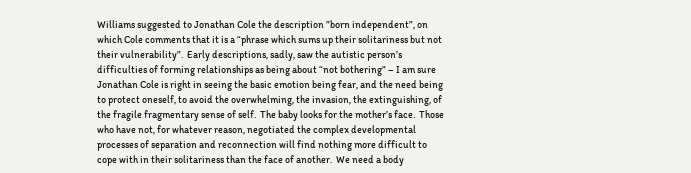Williams suggested to Jonathan Cole the description ”born independent”, on which Cole comments that it is a “phrase which sums up their solitariness but not their vulnerability”.  Early descriptions, sadly, saw the autistic person’s difficulties of forming relationships as being about “not bothering” – I am sure Jonathan Cole is right in seeing the basic emotion being fear, and the need being to protect oneself, to avoid the overwhelming, the invasion, the extinguishing, of the fragile fragmentary sense of self.  The baby looks for the mother’s face.  Those who have not, for whatever reason, negotiated the complex developmental processes of separation and reconnection will find nothing more difficult to cope with in their solitariness than the face of another.  We need a body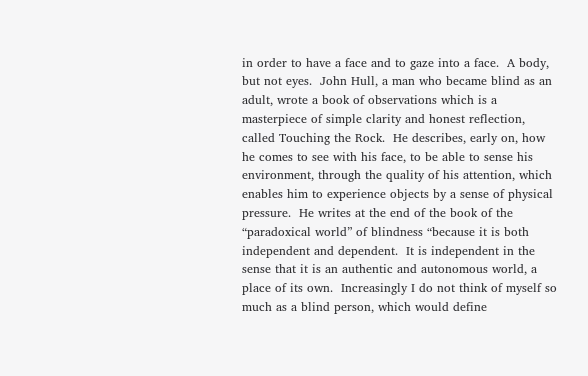in order to have a face and to gaze into a face.  A body, but not eyes.  John Hull, a man who became blind as an adult, wrote a book of observations which is a masterpiece of simple clarity and honest reflection, called Touching the Rock.  He describes, early on, how he comes to see with his face, to be able to sense his environment, through the quality of his attention, which enables him to experience objects by a sense of physical pressure.  He writes at the end of the book of the “paradoxical world” of blindness “because it is both independent and dependent.  It is independent in the sense that it is an authentic and autonomous world, a place of its own.  Increasingly I do not think of myself so much as a blind person, which would define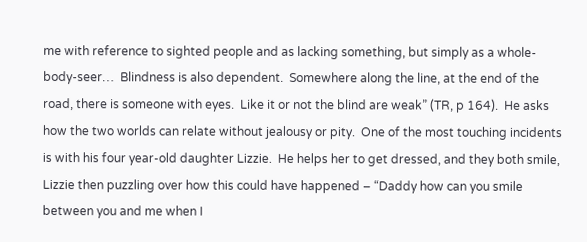me with reference to sighted people and as lacking something, but simply as a whole-body-seer…  Blindness is also dependent.  Somewhere along the line, at the end of the road, there is someone with eyes.  Like it or not the blind are weak” (TR, p 164).  He asks how the two worlds can relate without jealousy or pity.  One of the most touching incidents is with his four year-old daughter Lizzie.  He helps her to get dressed, and they both smile, Lizzie then puzzling over how this could have happened – “Daddy how can you smile between you and me when I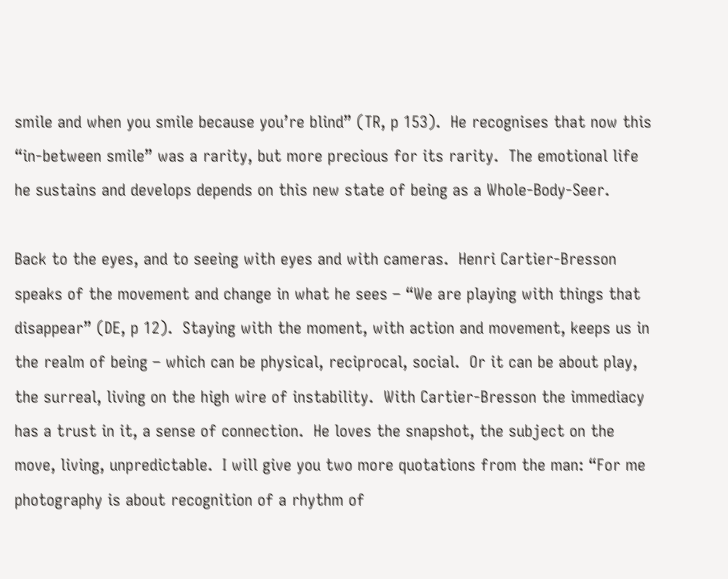smile and when you smile because you’re blind” (TR, p 153).  He recognises that now this “in-between smile” was a rarity, but more precious for its rarity.  The emotional life he sustains and develops depends on this new state of being as a Whole-Body-Seer.

Back to the eyes, and to seeing with eyes and with cameras.  Henri Cartier-Bresson speaks of the movement and change in what he sees – “We are playing with things that disappear” (DE, p 12).  Staying with the moment, with action and movement, keeps us in the realm of being – which can be physical, reciprocal, social.  Or it can be about play, the surreal, living on the high wire of instability.  With Cartier-Bresson the immediacy has a trust in it, a sense of connection.  He loves the snapshot, the subject on the move, living, unpredictable.  I will give you two more quotations from the man: “For me photography is about recognition of a rhythm of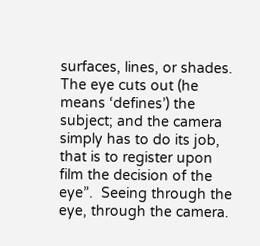surfaces, lines, or shades.  The eye cuts out (he means ‘defines’) the subject; and the camera simply has to do its job, that is to register upon film the decision of the eye”.  Seeing through the eye, through the camera.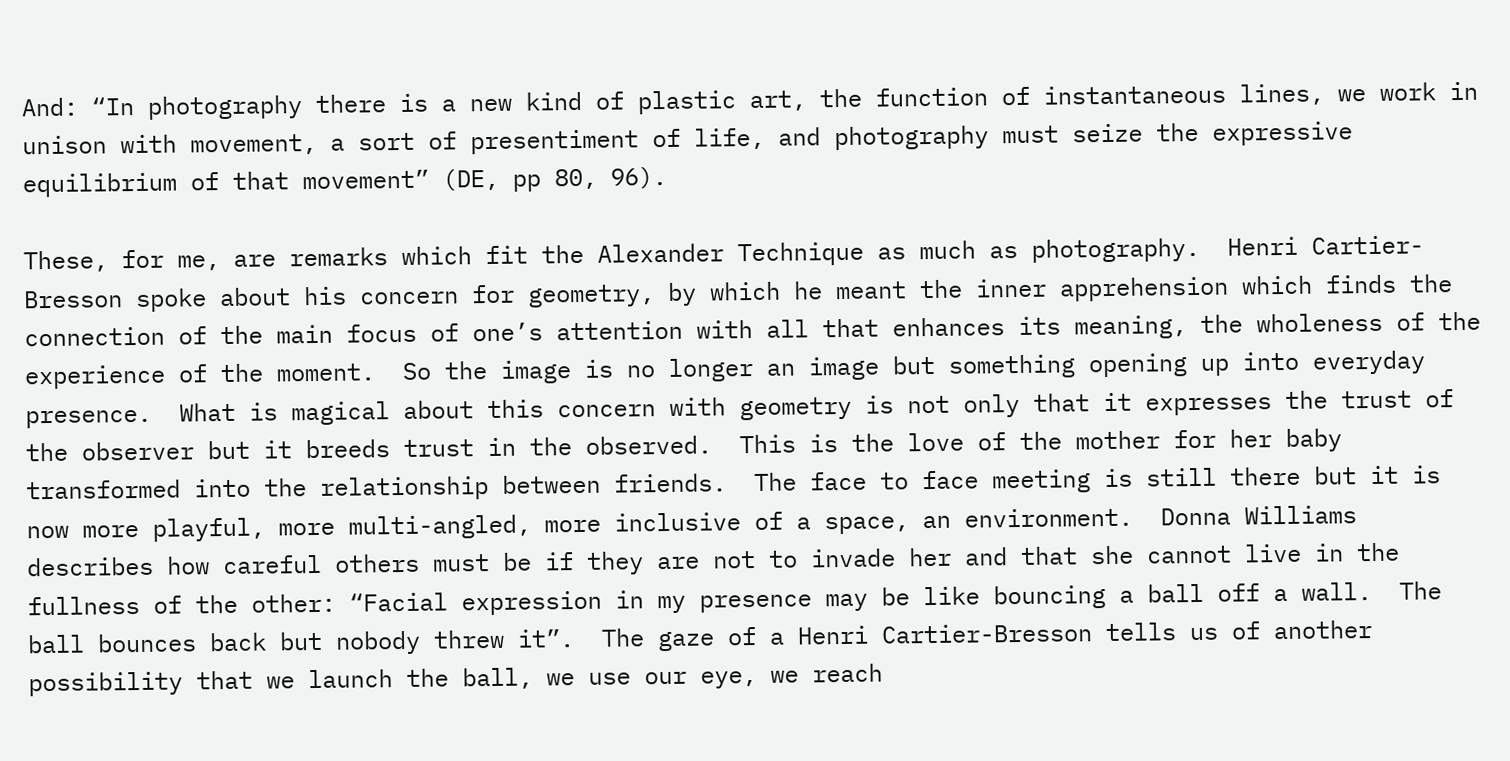And: “In photography there is a new kind of plastic art, the function of instantaneous lines, we work in unison with movement, a sort of presentiment of life, and photography must seize the expressive equilibrium of that movement” (DE, pp 80, 96).

These, for me, are remarks which fit the Alexander Technique as much as photography.  Henri Cartier-Bresson spoke about his concern for geometry, by which he meant the inner apprehension which finds the connection of the main focus of one’s attention with all that enhances its meaning, the wholeness of the experience of the moment.  So the image is no longer an image but something opening up into everyday presence.  What is magical about this concern with geometry is not only that it expresses the trust of the observer but it breeds trust in the observed.  This is the love of the mother for her baby transformed into the relationship between friends.  The face to face meeting is still there but it is now more playful, more multi-angled, more inclusive of a space, an environment.  Donna Williams describes how careful others must be if they are not to invade her and that she cannot live in the fullness of the other: “Facial expression in my presence may be like bouncing a ball off a wall.  The ball bounces back but nobody threw it”.  The gaze of a Henri Cartier-Bresson tells us of another possibility that we launch the ball, we use our eye, we reach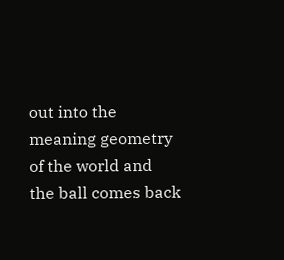out into the meaning geometry of the world and the ball comes back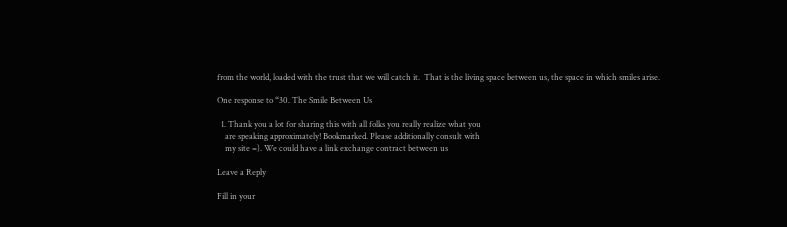from the world, loaded with the trust that we will catch it.  That is the living space between us, the space in which smiles arise.

One response to “30. The Smile Between Us

  1. Thank you a lot for sharing this with all folks you really realize what you
    are speaking approximately! Bookmarked. Please additionally consult with
    my site =). We could have a link exchange contract between us

Leave a Reply

Fill in your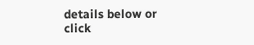details below or click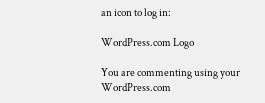an icon to log in:

WordPress.com Logo

You are commenting using your WordPress.com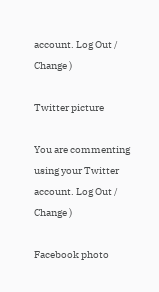account. Log Out /  Change )

Twitter picture

You are commenting using your Twitter account. Log Out /  Change )

Facebook photo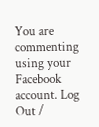You are commenting using your Facebook account. Log Out /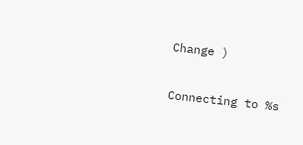Change )

Connecting to %s